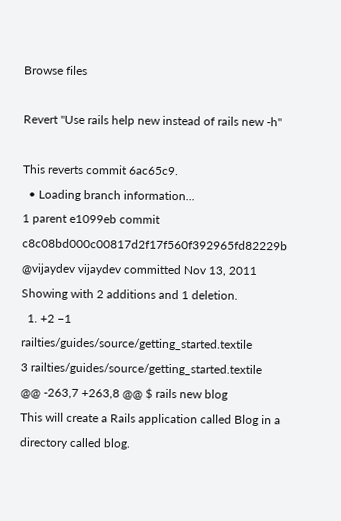Browse files

Revert "Use rails help new instead of rails new -h"

This reverts commit 6ac65c9.
  • Loading branch information...
1 parent e1099eb commit c8c08bd000c00817d2f17f560f392965fd82229b @vijaydev vijaydev committed Nov 13, 2011
Showing with 2 additions and 1 deletion.
  1. +2 −1 railties/guides/source/getting_started.textile
3 railties/guides/source/getting_started.textile
@@ -263,7 +263,8 @@ $ rails new blog
This will create a Rails application called Blog in a directory called blog.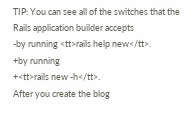TIP: You can see all of the switches that the Rails application builder accepts
-by running <tt>rails help new</tt>.
+by running
+<tt>rails new -h</tt>.
After you create the blog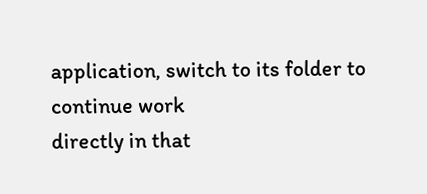application, switch to its folder to continue work
directly in that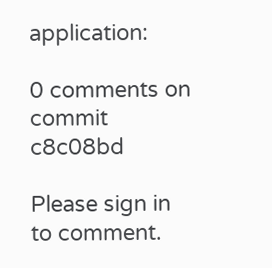application:

0 comments on commit c8c08bd

Please sign in to comment.